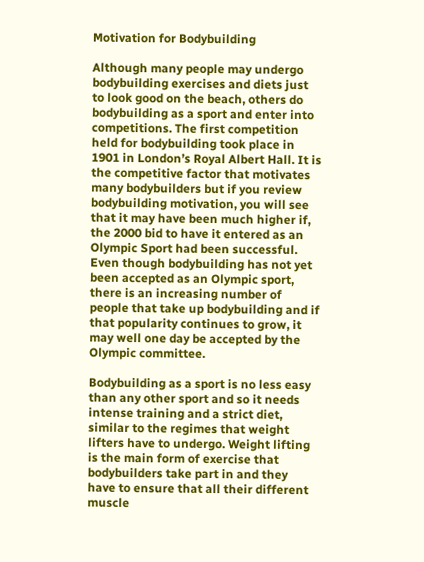Motivation for Bodybuilding

Although many people may undergo bodybuilding exercises and diets just to look good on the beach, others do bodybuilding as a sport and enter into competitions. The first competition held for bodybuilding took place in 1901 in London’s Royal Albert Hall. It is the competitive factor that motivates many bodybuilders but if you review bodybuilding motivation, you will see that it may have been much higher if, the 2000 bid to have it entered as an Olympic Sport had been successful. Even though bodybuilding has not yet been accepted as an Olympic sport, there is an increasing number of people that take up bodybuilding and if that popularity continues to grow, it may well one day be accepted by the Olympic committee.

Bodybuilding as a sport is no less easy than any other sport and so it needs intense training and a strict diet, similar to the regimes that weight lifters have to undergo. Weight lifting is the main form of exercise that bodybuilders take part in and they have to ensure that all their different muscle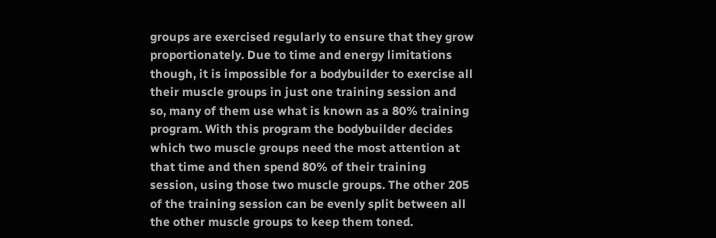groups are exercised regularly to ensure that they grow proportionately. Due to time and energy limitations though, it is impossible for a bodybuilder to exercise all their muscle groups in just one training session and so, many of them use what is known as a 80% training program. With this program the bodybuilder decides which two muscle groups need the most attention at that time and then spend 80% of their training session, using those two muscle groups. The other 205 of the training session can be evenly split between all the other muscle groups to keep them toned.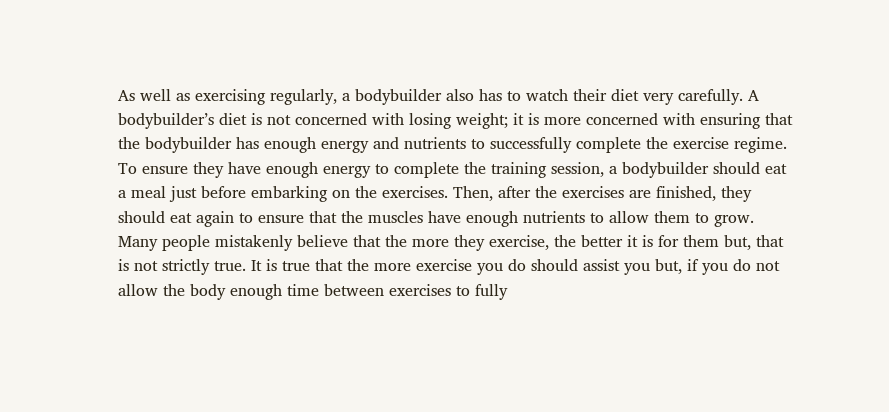As well as exercising regularly, a bodybuilder also has to watch their diet very carefully. A bodybuilder’s diet is not concerned with losing weight; it is more concerned with ensuring that the bodybuilder has enough energy and nutrients to successfully complete the exercise regime. To ensure they have enough energy to complete the training session, a bodybuilder should eat a meal just before embarking on the exercises. Then, after the exercises are finished, they should eat again to ensure that the muscles have enough nutrients to allow them to grow. Many people mistakenly believe that the more they exercise, the better it is for them but, that is not strictly true. It is true that the more exercise you do should assist you but, if you do not allow the body enough time between exercises to fully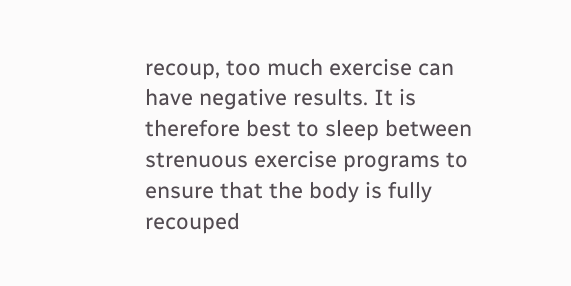recoup, too much exercise can have negative results. It is therefore best to sleep between strenuous exercise programs to ensure that the body is fully recouped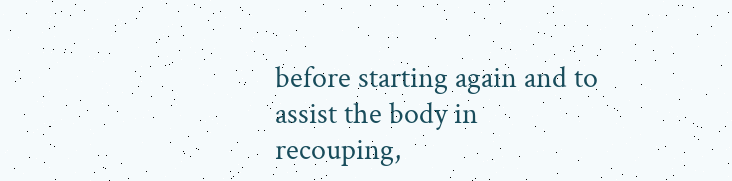before starting again and to assist the body in recouping,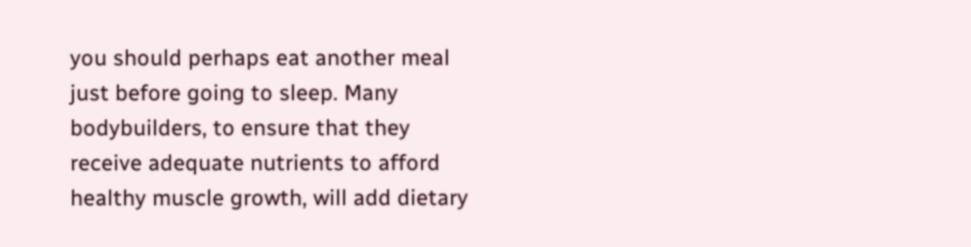you should perhaps eat another meal just before going to sleep. Many bodybuilders, to ensure that they receive adequate nutrients to afford healthy muscle growth, will add dietary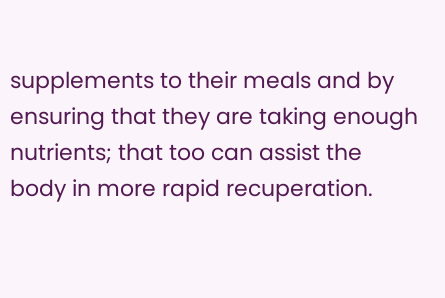supplements to their meals and by ensuring that they are taking enough nutrients; that too can assist the body in more rapid recuperation.